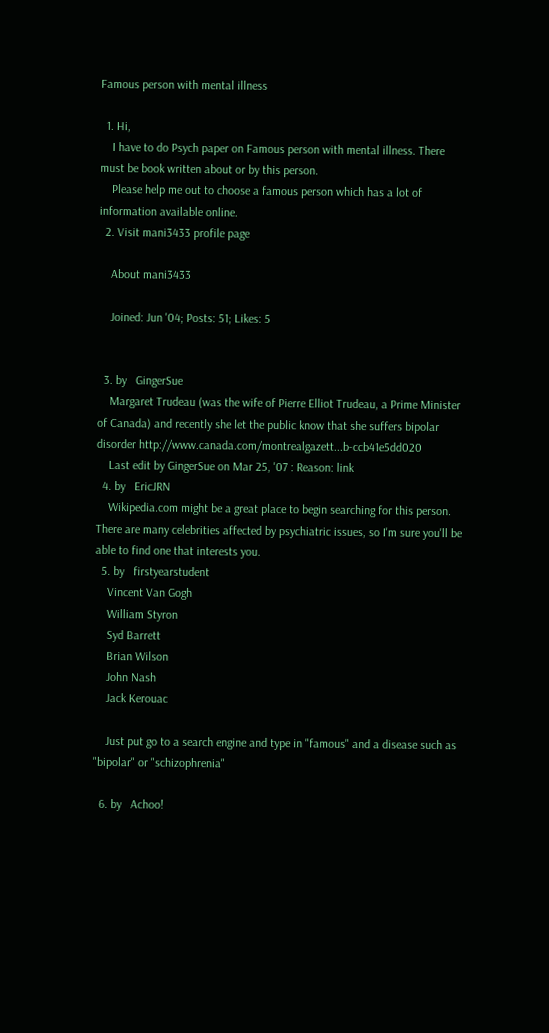Famous person with mental illness

  1. Hi,
    I have to do Psych paper on Famous person with mental illness. There must be book written about or by this person.
    Please help me out to choose a famous person which has a lot of information available online.
  2. Visit mani3433 profile page

    About mani3433

    Joined: Jun '04; Posts: 51; Likes: 5


  3. by   GingerSue
    Margaret Trudeau (was the wife of Pierre Elliot Trudeau, a Prime Minister of Canada) and recently she let the public know that she suffers bipolar disorder http://www.canada.com/montrealgazett...b-ccb41e5dd020
    Last edit by GingerSue on Mar 25, '07 : Reason: link
  4. by   EricJRN
    Wikipedia.com might be a great place to begin searching for this person. There are many celebrities affected by psychiatric issues, so I'm sure you'll be able to find one that interests you.
  5. by   firstyearstudent
    Vincent Van Gogh
    William Styron
    Syd Barrett
    Brian Wilson
    John Nash
    Jack Kerouac

    Just put go to a search engine and type in "famous" and a disease such as "bipolar" or "schizophrenia"

  6. by   Achoo!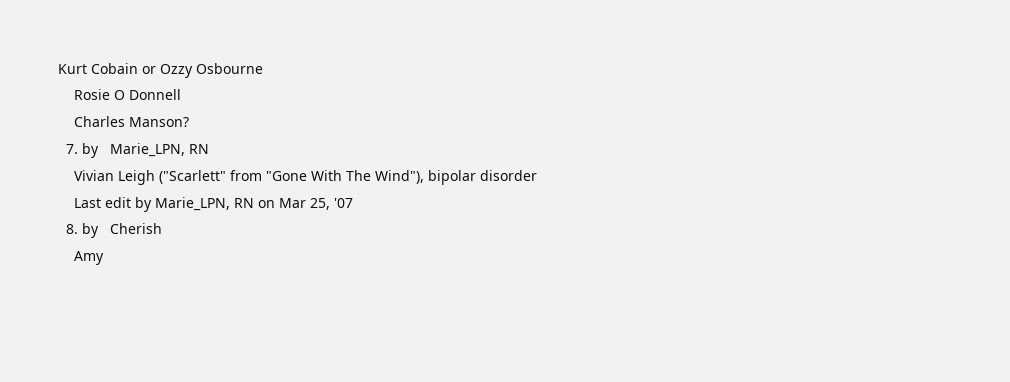Kurt Cobain or Ozzy Osbourne
    Rosie O Donnell
    Charles Manson?
  7. by   Marie_LPN, RN
    Vivian Leigh ("Scarlett" from "Gone With The Wind"), bipolar disorder
    Last edit by Marie_LPN, RN on Mar 25, '07
  8. by   Cherish
    Amy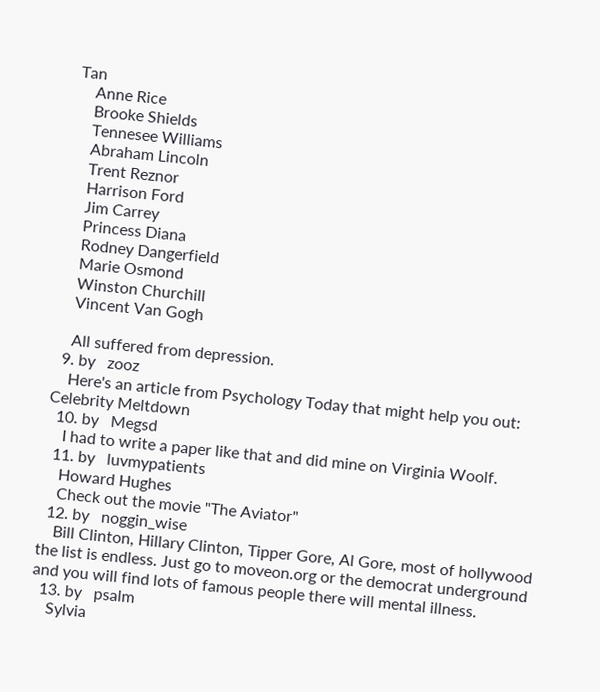Tan
    Anne Rice
    Brooke Shields
    Tennesee Williams
    Abraham Lincoln
    Trent Reznor
    Harrison Ford
    Jim Carrey
    Princess Diana
    Rodney Dangerfield
    Marie Osmond
    Winston Churchill
    Vincent Van Gogh

    All suffered from depression.
  9. by   zooz
    Here's an article from Psychology Today that might help you out: Celebrity Meltdown
  10. by   Megsd
    I had to write a paper like that and did mine on Virginia Woolf.
  11. by   luvmypatients
    Howard Hughes
    Check out the movie "The Aviator"
  12. by   noggin_wise
    Bill Clinton, Hillary Clinton, Tipper Gore, Al Gore, most of hollywood the list is endless. Just go to moveon.org or the democrat underground and you will find lots of famous people there will mental illness.
  13. by   psalm
    Sylvia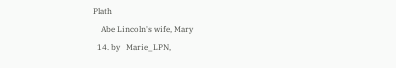Plath
    Abe Lincoln's wife, Mary
  14. by   Marie_LPN,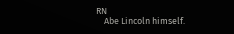RN
    Abe Lincoln himself.